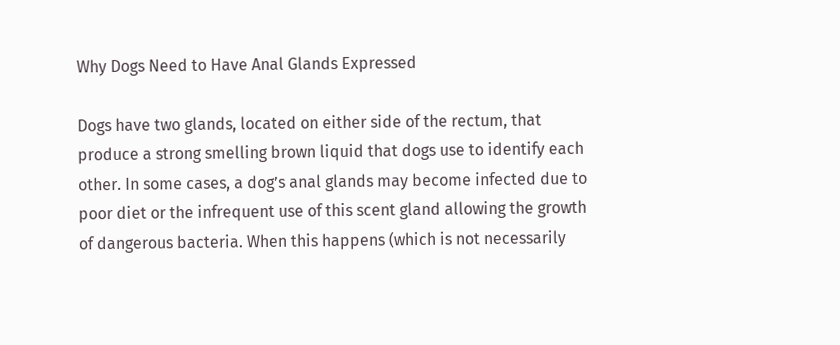Why Dogs Need to Have Anal Glands Expressed

Dogs have two glands, located on either side of the rectum, that produce a strong smelling brown liquid that dogs use to identify each other. In some cases, a dog’s anal glands may become infected due to poor diet or the infrequent use of this scent gland allowing the growth of dangerous bacteria. When this happens (which is not necessarily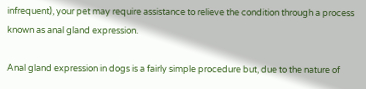infrequent), your pet may require assistance to relieve the condition through a process known as anal gland expression.

Anal gland expression in dogs is a fairly simple procedure but, due to the nature of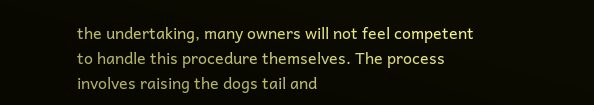the undertaking, many owners will not feel competent to handle this procedure themselves. The process involves raising the dogs tail and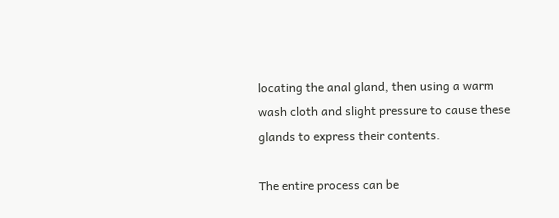locating the anal gland, then using a warm wash cloth and slight pressure to cause these glands to express their contents.

The entire process can be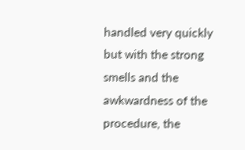handled very quickly but with the strong smells and the awkwardness of the procedure, the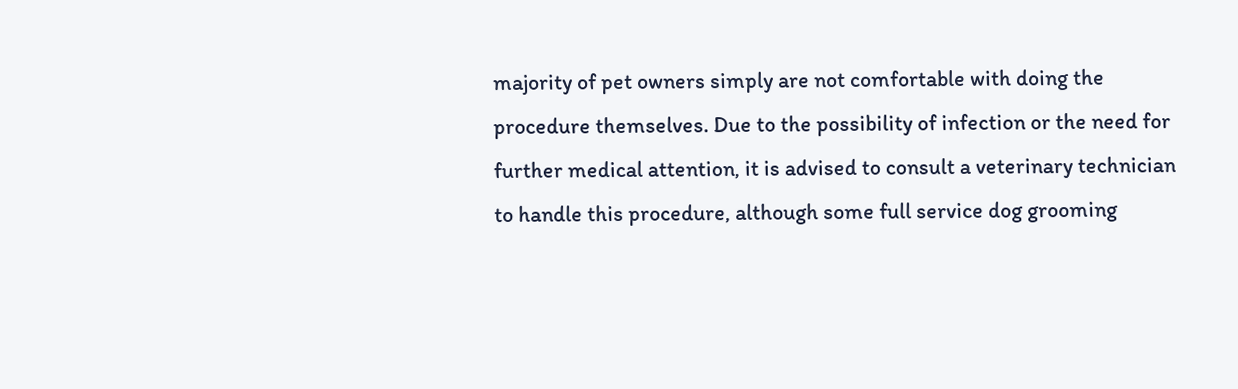majority of pet owners simply are not comfortable with doing the procedure themselves. Due to the possibility of infection or the need for further medical attention, it is advised to consult a veterinary technician to handle this procedure, although some full service dog grooming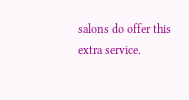salons do offer this extra service.